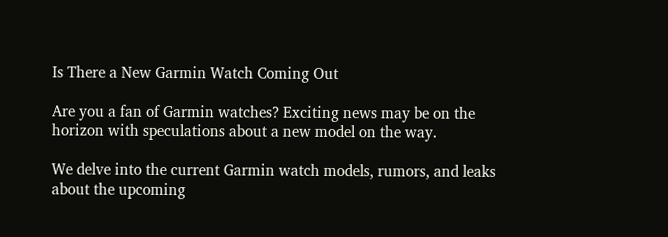Is There a New Garmin Watch Coming Out

Are you a fan of Garmin watches? Exciting news may be on the horizon with speculations about a new model on the way.

We delve into the current Garmin watch models, rumors, and leaks about the upcoming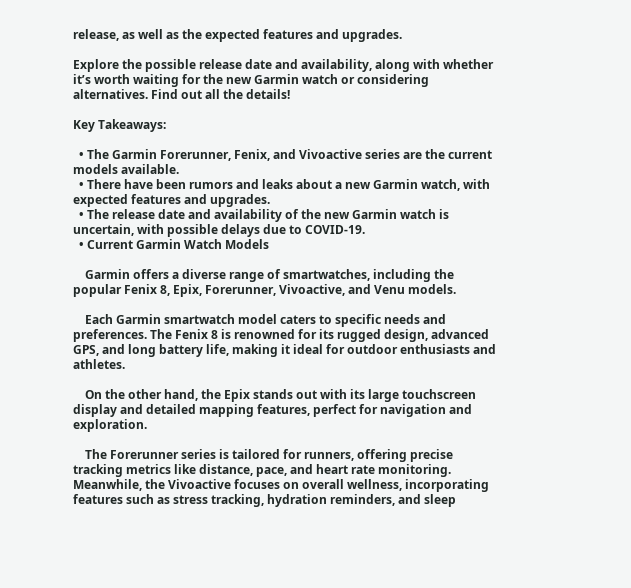release, as well as the expected features and upgrades.

Explore the possible release date and availability, along with whether it’s worth waiting for the new Garmin watch or considering alternatives. Find out all the details!

Key Takeaways:

  • The Garmin Forerunner, Fenix, and Vivoactive series are the current models available.
  • There have been rumors and leaks about a new Garmin watch, with expected features and upgrades.
  • The release date and availability of the new Garmin watch is uncertain, with possible delays due to COVID-19.
  • Current Garmin Watch Models

    Garmin offers a diverse range of smartwatches, including the popular Fenix 8, Epix, Forerunner, Vivoactive, and Venu models.

    Each Garmin smartwatch model caters to specific needs and preferences. The Fenix 8 is renowned for its rugged design, advanced GPS, and long battery life, making it ideal for outdoor enthusiasts and athletes.

    On the other hand, the Epix stands out with its large touchscreen display and detailed mapping features, perfect for navigation and exploration.

    The Forerunner series is tailored for runners, offering precise tracking metrics like distance, pace, and heart rate monitoring. Meanwhile, the Vivoactive focuses on overall wellness, incorporating features such as stress tracking, hydration reminders, and sleep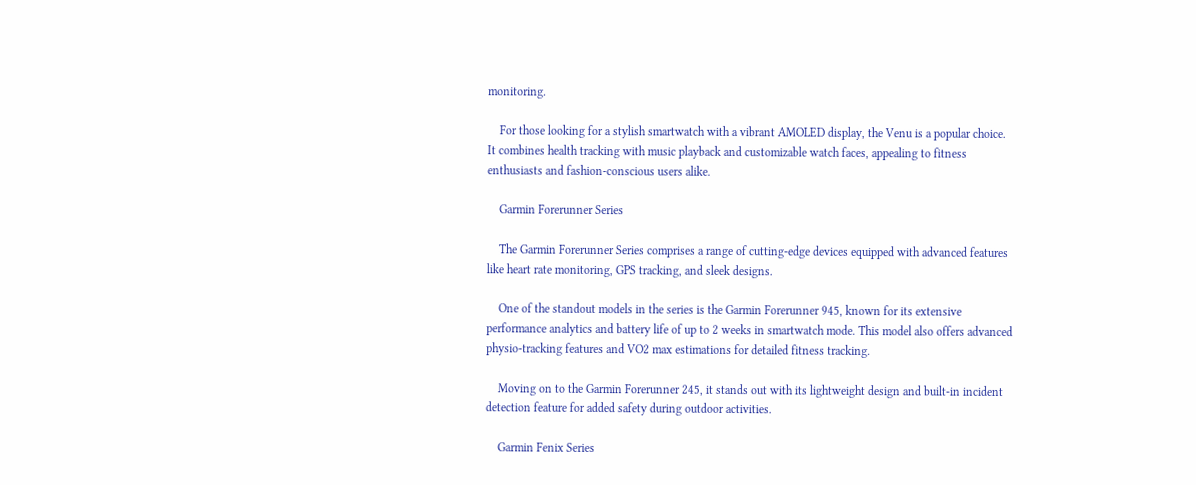monitoring.

    For those looking for a stylish smartwatch with a vibrant AMOLED display, the Venu is a popular choice. It combines health tracking with music playback and customizable watch faces, appealing to fitness enthusiasts and fashion-conscious users alike.

    Garmin Forerunner Series

    The Garmin Forerunner Series comprises a range of cutting-edge devices equipped with advanced features like heart rate monitoring, GPS tracking, and sleek designs.

    One of the standout models in the series is the Garmin Forerunner 945, known for its extensive performance analytics and battery life of up to 2 weeks in smartwatch mode. This model also offers advanced physio-tracking features and VO2 max estimations for detailed fitness tracking.

    Moving on to the Garmin Forerunner 245, it stands out with its lightweight design and built-in incident detection feature for added safety during outdoor activities.

    Garmin Fenix Series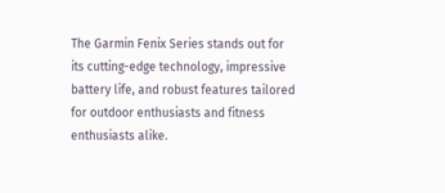The Garmin Fenix Series stands out for its cutting-edge technology, impressive battery life, and robust features tailored for outdoor enthusiasts and fitness enthusiasts alike.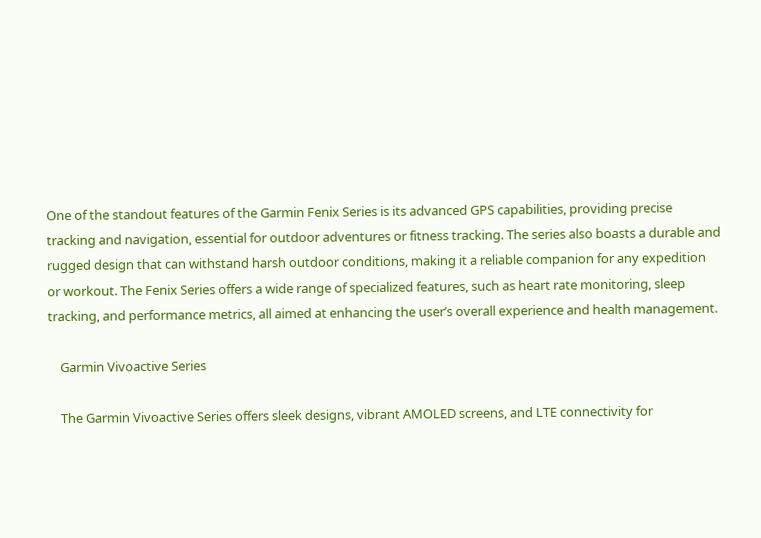One of the standout features of the Garmin Fenix Series is its advanced GPS capabilities, providing precise tracking and navigation, essential for outdoor adventures or fitness tracking. The series also boasts a durable and rugged design that can withstand harsh outdoor conditions, making it a reliable companion for any expedition or workout. The Fenix Series offers a wide range of specialized features, such as heart rate monitoring, sleep tracking, and performance metrics, all aimed at enhancing the user’s overall experience and health management.

    Garmin Vivoactive Series

    The Garmin Vivoactive Series offers sleek designs, vibrant AMOLED screens, and LTE connectivity for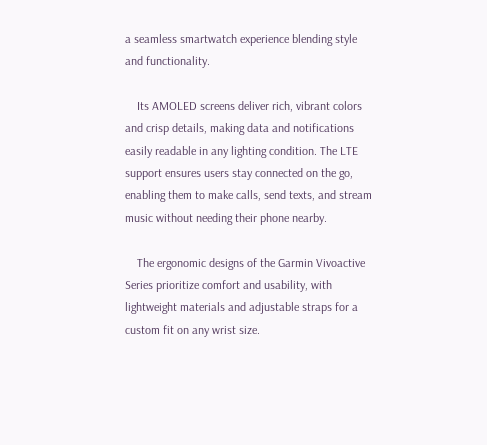a seamless smartwatch experience blending style and functionality.

    Its AMOLED screens deliver rich, vibrant colors and crisp details, making data and notifications easily readable in any lighting condition. The LTE support ensures users stay connected on the go, enabling them to make calls, send texts, and stream music without needing their phone nearby.

    The ergonomic designs of the Garmin Vivoactive Series prioritize comfort and usability, with lightweight materials and adjustable straps for a custom fit on any wrist size.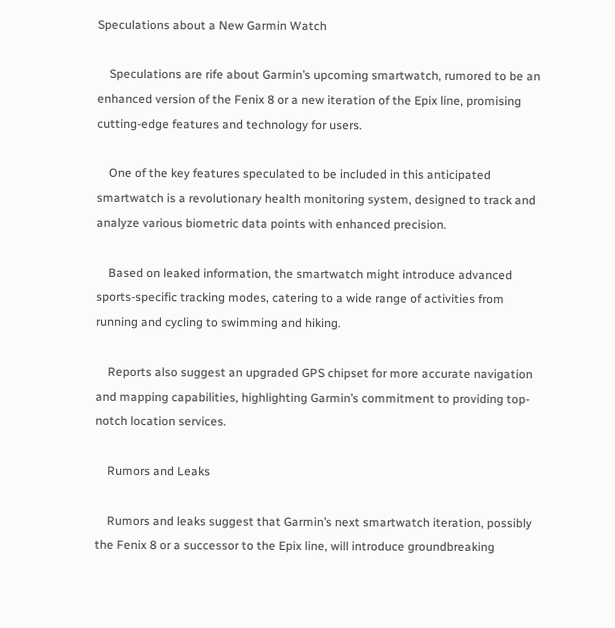Speculations about a New Garmin Watch

    Speculations are rife about Garmin’s upcoming smartwatch, rumored to be an enhanced version of the Fenix 8 or a new iteration of the Epix line, promising cutting-edge features and technology for users.

    One of the key features speculated to be included in this anticipated smartwatch is a revolutionary health monitoring system, designed to track and analyze various biometric data points with enhanced precision.

    Based on leaked information, the smartwatch might introduce advanced sports-specific tracking modes, catering to a wide range of activities from running and cycling to swimming and hiking.

    Reports also suggest an upgraded GPS chipset for more accurate navigation and mapping capabilities, highlighting Garmin’s commitment to providing top-notch location services.

    Rumors and Leaks

    Rumors and leaks suggest that Garmin’s next smartwatch iteration, possibly the Fenix 8 or a successor to the Epix line, will introduce groundbreaking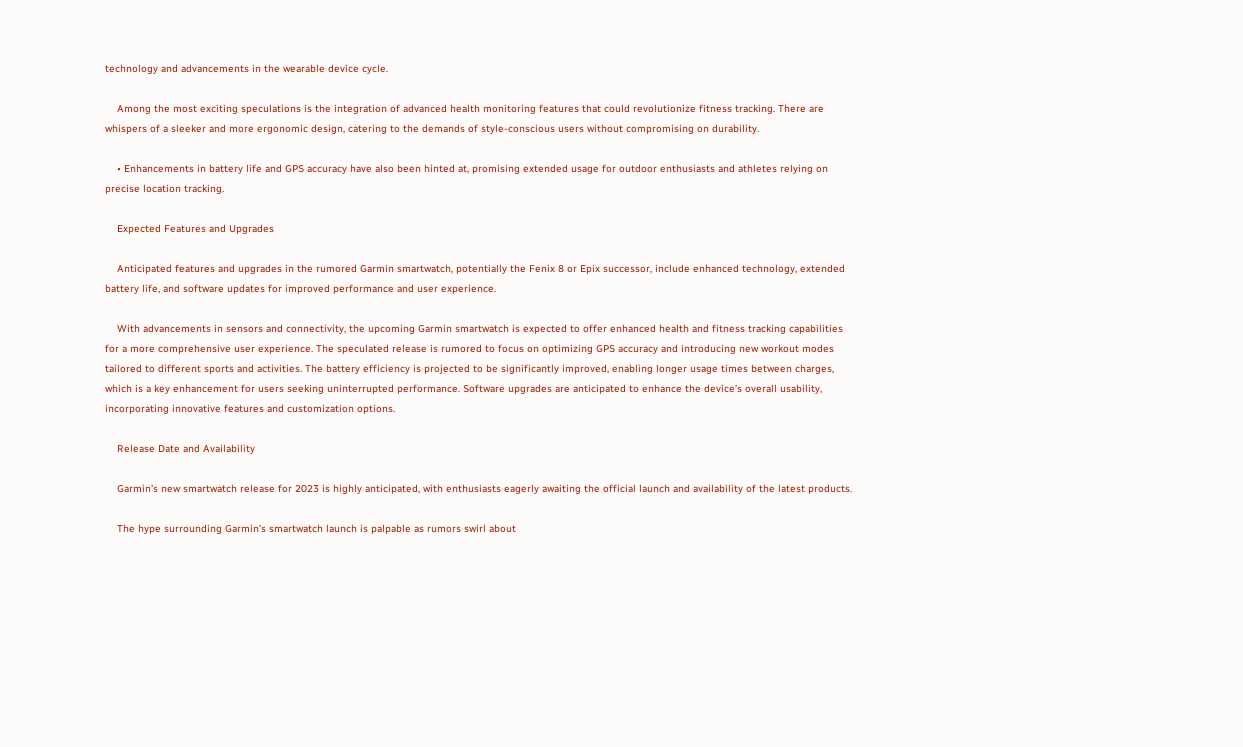technology and advancements in the wearable device cycle.

    Among the most exciting speculations is the integration of advanced health monitoring features that could revolutionize fitness tracking. There are whispers of a sleeker and more ergonomic design, catering to the demands of style-conscious users without compromising on durability.

    • Enhancements in battery life and GPS accuracy have also been hinted at, promising extended usage for outdoor enthusiasts and athletes relying on precise location tracking.

    Expected Features and Upgrades

    Anticipated features and upgrades in the rumored Garmin smartwatch, potentially the Fenix 8 or Epix successor, include enhanced technology, extended battery life, and software updates for improved performance and user experience.

    With advancements in sensors and connectivity, the upcoming Garmin smartwatch is expected to offer enhanced health and fitness tracking capabilities for a more comprehensive user experience. The speculated release is rumored to focus on optimizing GPS accuracy and introducing new workout modes tailored to different sports and activities. The battery efficiency is projected to be significantly improved, enabling longer usage times between charges, which is a key enhancement for users seeking uninterrupted performance. Software upgrades are anticipated to enhance the device’s overall usability, incorporating innovative features and customization options.

    Release Date and Availability

    Garmin’s new smartwatch release for 2023 is highly anticipated, with enthusiasts eagerly awaiting the official launch and availability of the latest products.

    The hype surrounding Garmin’s smartwatch launch is palpable as rumors swirl about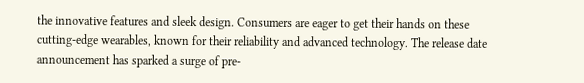the innovative features and sleek design. Consumers are eager to get their hands on these cutting-edge wearables, known for their reliability and advanced technology. The release date announcement has sparked a surge of pre-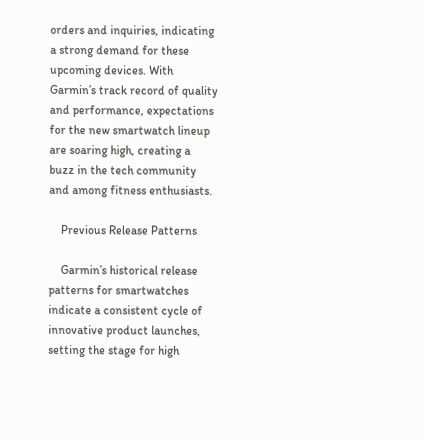orders and inquiries, indicating a strong demand for these upcoming devices. With Garmin’s track record of quality and performance, expectations for the new smartwatch lineup are soaring high, creating a buzz in the tech community and among fitness enthusiasts.

    Previous Release Patterns

    Garmin’s historical release patterns for smartwatches indicate a consistent cycle of innovative product launches, setting the stage for high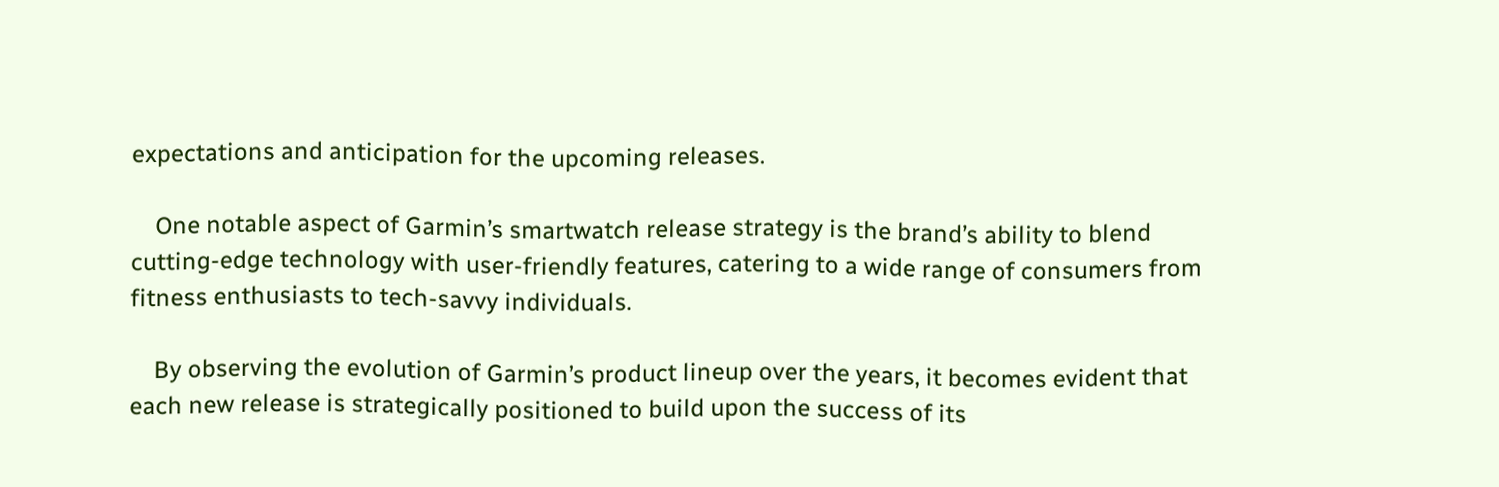expectations and anticipation for the upcoming releases.

    One notable aspect of Garmin’s smartwatch release strategy is the brand’s ability to blend cutting-edge technology with user-friendly features, catering to a wide range of consumers from fitness enthusiasts to tech-savvy individuals.

    By observing the evolution of Garmin’s product lineup over the years, it becomes evident that each new release is strategically positioned to build upon the success of its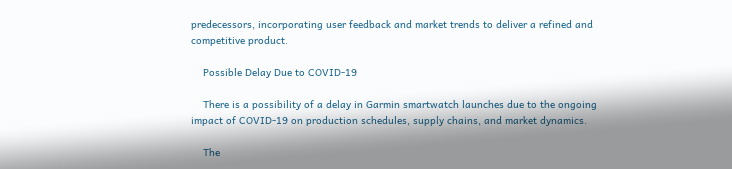predecessors, incorporating user feedback and market trends to deliver a refined and competitive product.

    Possible Delay Due to COVID-19

    There is a possibility of a delay in Garmin smartwatch launches due to the ongoing impact of COVID-19 on production schedules, supply chains, and market dynamics.

    The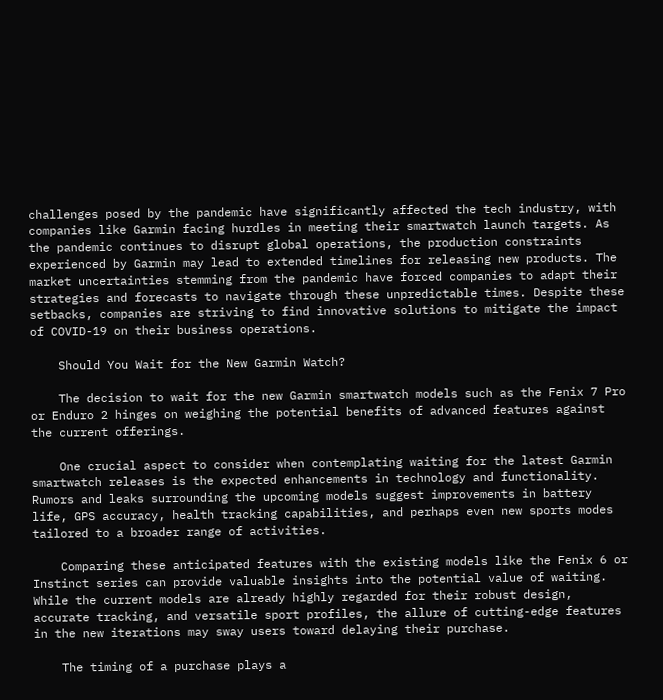challenges posed by the pandemic have significantly affected the tech industry, with companies like Garmin facing hurdles in meeting their smartwatch launch targets. As the pandemic continues to disrupt global operations, the production constraints experienced by Garmin may lead to extended timelines for releasing new products. The market uncertainties stemming from the pandemic have forced companies to adapt their strategies and forecasts to navigate through these unpredictable times. Despite these setbacks, companies are striving to find innovative solutions to mitigate the impact of COVID-19 on their business operations.

    Should You Wait for the New Garmin Watch?

    The decision to wait for the new Garmin smartwatch models such as the Fenix 7 Pro or Enduro 2 hinges on weighing the potential benefits of advanced features against the current offerings.

    One crucial aspect to consider when contemplating waiting for the latest Garmin smartwatch releases is the expected enhancements in technology and functionality. Rumors and leaks surrounding the upcoming models suggest improvements in battery life, GPS accuracy, health tracking capabilities, and perhaps even new sports modes tailored to a broader range of activities.

    Comparing these anticipated features with the existing models like the Fenix 6 or Instinct series can provide valuable insights into the potential value of waiting. While the current models are already highly regarded for their robust design, accurate tracking, and versatile sport profiles, the allure of cutting-edge features in the new iterations may sway users toward delaying their purchase.

    The timing of a purchase plays a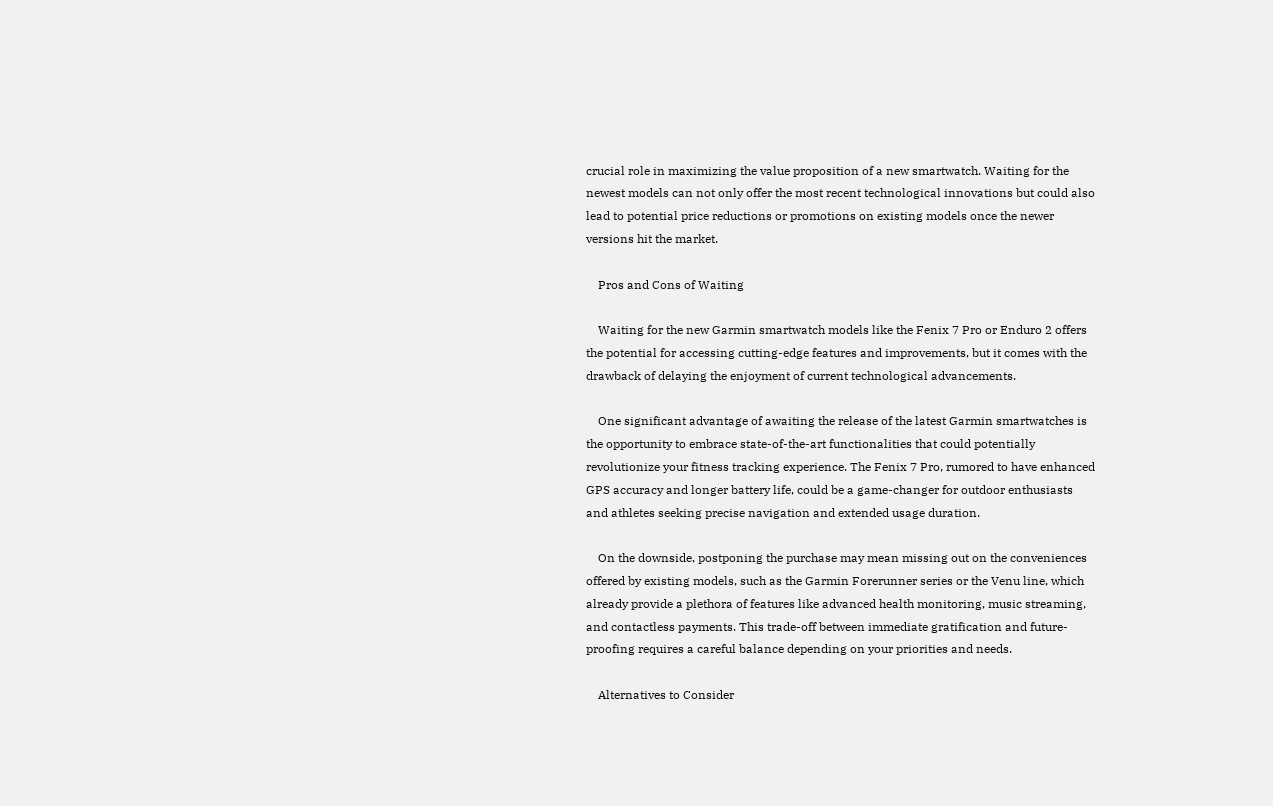crucial role in maximizing the value proposition of a new smartwatch. Waiting for the newest models can not only offer the most recent technological innovations but could also lead to potential price reductions or promotions on existing models once the newer versions hit the market.

    Pros and Cons of Waiting

    Waiting for the new Garmin smartwatch models like the Fenix 7 Pro or Enduro 2 offers the potential for accessing cutting-edge features and improvements, but it comes with the drawback of delaying the enjoyment of current technological advancements.

    One significant advantage of awaiting the release of the latest Garmin smartwatches is the opportunity to embrace state-of-the-art functionalities that could potentially revolutionize your fitness tracking experience. The Fenix 7 Pro, rumored to have enhanced GPS accuracy and longer battery life, could be a game-changer for outdoor enthusiasts and athletes seeking precise navigation and extended usage duration.

    On the downside, postponing the purchase may mean missing out on the conveniences offered by existing models, such as the Garmin Forerunner series or the Venu line, which already provide a plethora of features like advanced health monitoring, music streaming, and contactless payments. This trade-off between immediate gratification and future-proofing requires a careful balance depending on your priorities and needs.

    Alternatives to Consider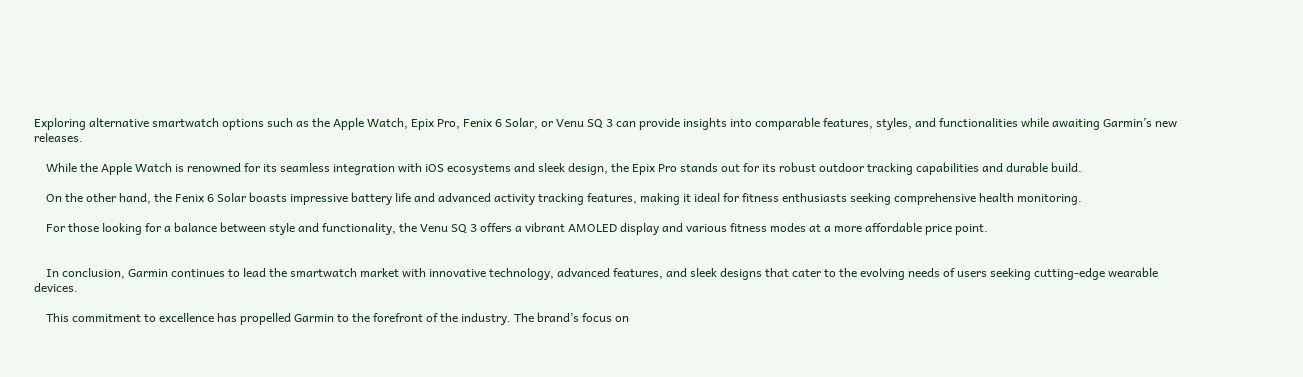Exploring alternative smartwatch options such as the Apple Watch, Epix Pro, Fenix 6 Solar, or Venu SQ 3 can provide insights into comparable features, styles, and functionalities while awaiting Garmin’s new releases.

    While the Apple Watch is renowned for its seamless integration with iOS ecosystems and sleek design, the Epix Pro stands out for its robust outdoor tracking capabilities and durable build.

    On the other hand, the Fenix 6 Solar boasts impressive battery life and advanced activity tracking features, making it ideal for fitness enthusiasts seeking comprehensive health monitoring.

    For those looking for a balance between style and functionality, the Venu SQ 3 offers a vibrant AMOLED display and various fitness modes at a more affordable price point.


    In conclusion, Garmin continues to lead the smartwatch market with innovative technology, advanced features, and sleek designs that cater to the evolving needs of users seeking cutting-edge wearable devices.

    This commitment to excellence has propelled Garmin to the forefront of the industry. The brand’s focus on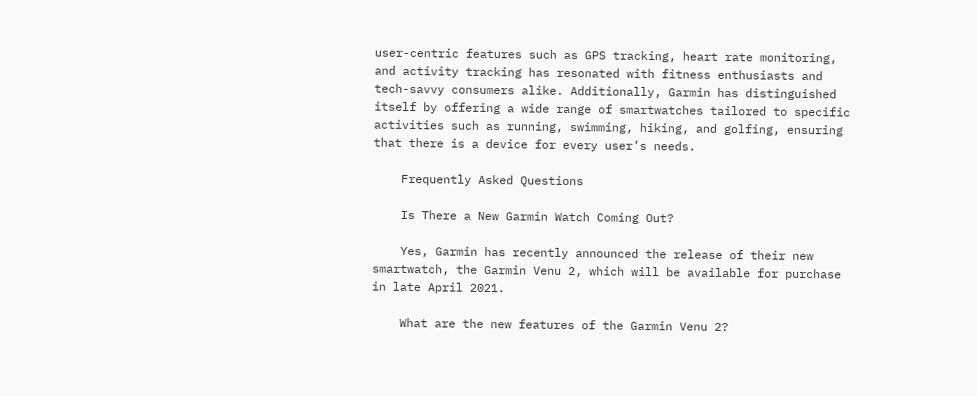user-centric features such as GPS tracking, heart rate monitoring, and activity tracking has resonated with fitness enthusiasts and tech-savvy consumers alike. Additionally, Garmin has distinguished itself by offering a wide range of smartwatches tailored to specific activities such as running, swimming, hiking, and golfing, ensuring that there is a device for every user’s needs.

    Frequently Asked Questions

    Is There a New Garmin Watch Coming Out?

    Yes, Garmin has recently announced the release of their new smartwatch, the Garmin Venu 2, which will be available for purchase in late April 2021.

    What are the new features of the Garmin Venu 2?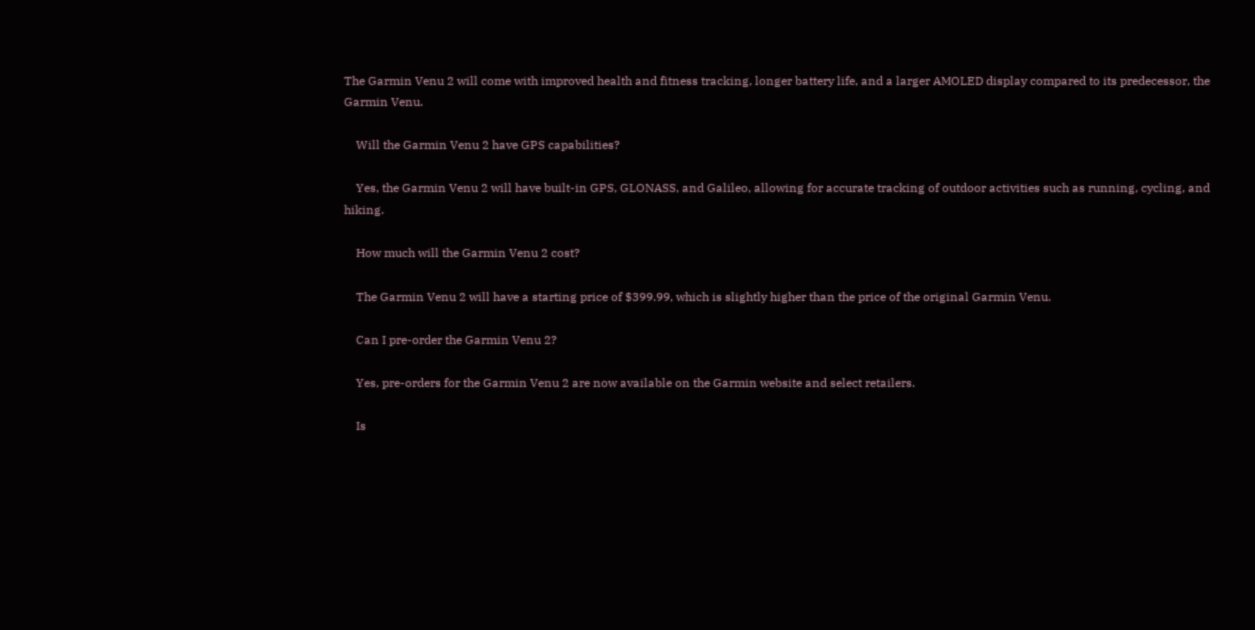The Garmin Venu 2 will come with improved health and fitness tracking, longer battery life, and a larger AMOLED display compared to its predecessor, the Garmin Venu.

    Will the Garmin Venu 2 have GPS capabilities?

    Yes, the Garmin Venu 2 will have built-in GPS, GLONASS, and Galileo, allowing for accurate tracking of outdoor activities such as running, cycling, and hiking.

    How much will the Garmin Venu 2 cost?

    The Garmin Venu 2 will have a starting price of $399.99, which is slightly higher than the price of the original Garmin Venu.

    Can I pre-order the Garmin Venu 2?

    Yes, pre-orders for the Garmin Venu 2 are now available on the Garmin website and select retailers.

    Is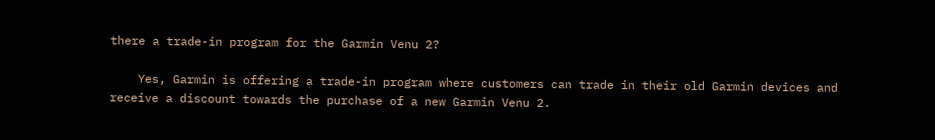there a trade-in program for the Garmin Venu 2?

    Yes, Garmin is offering a trade-in program where customers can trade in their old Garmin devices and receive a discount towards the purchase of a new Garmin Venu 2.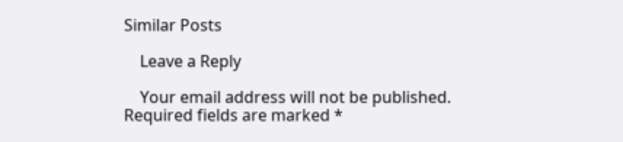Similar Posts

    Leave a Reply

    Your email address will not be published. Required fields are marked *